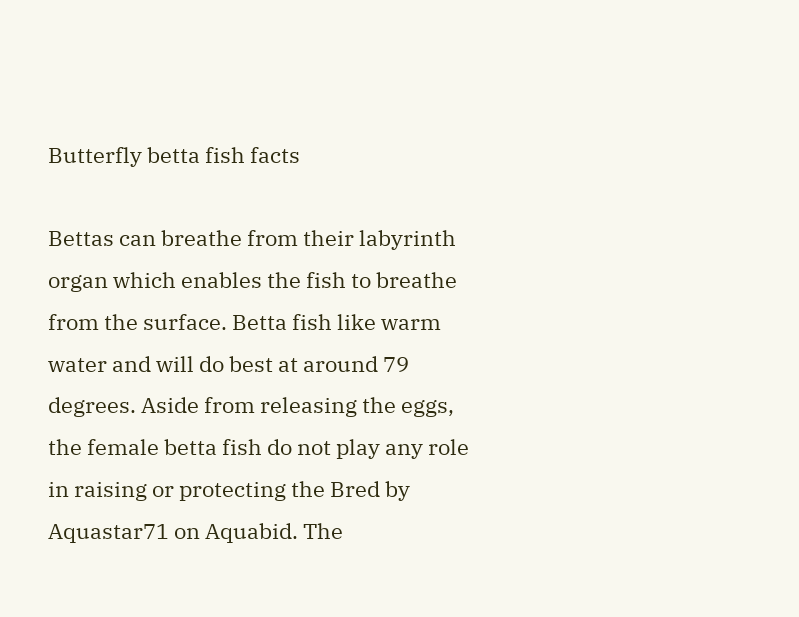Butterfly betta fish facts

Bettas can breathe from their labyrinth organ which enables the fish to breathe from the surface. Betta fish like warm water and will do best at around 79 degrees. Aside from releasing the eggs, the female betta fish do not play any role in raising or protecting the Bred by Aquastar71 on Aquabid. The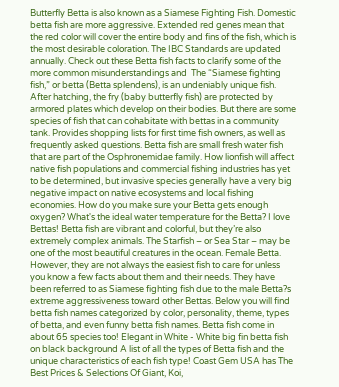Butterfly Betta is also known as a Siamese Fighting Fish. Domestic betta fish are more aggressive. Extended red genes mean that the red color will cover the entire body and fins of the fish, which is the most desirable coloration. The IBC Standards are updated annually. Check out these Betta fish facts to clarify some of the more common misunderstandings and  The “Siamese fighting fish,” or betta (Betta splendens), is an undeniably unique fish. After hatching, the fry (baby butterfly fish) are protected by armored plates which develop on their bodies. But there are some species of fish that can cohabitate with bettas in a community tank. Provides shopping lists for first time fish owners, as well as frequently asked questions. Betta fish are small fresh water fish that are part of the Osphronemidae family. How lionfish will affect native fish populations and commercial fishing industries has yet to be determined, but invasive species generally have a very big negative impact on native ecosystems and local fishing economies. How do you make sure your Betta gets enough oxygen? What's the ideal water temperature for the Betta? I love Bettas! Betta fish are vibrant and colorful, but they’re also extremely complex animals. The Starfish – or Sea Star – may be one of the most beautiful creatures in the ocean. Female Betta. However, they are not always the easiest fish to care for unless you know a few facts about them and their needs. They have been referred to as Siamese fighting fish due to the male Betta?s extreme aggressiveness toward other Bettas. Below you will find betta fish names categorized by color, personality, theme, types of betta, and even funny betta fish names. Betta fish come in about 65 species too! Elegant in White - White big fin betta fish on black background A list of all the types of Betta fish and the unique characteristics of each fish type! Coast Gem USA has The Best Prices & Selections Of Giant, Koi,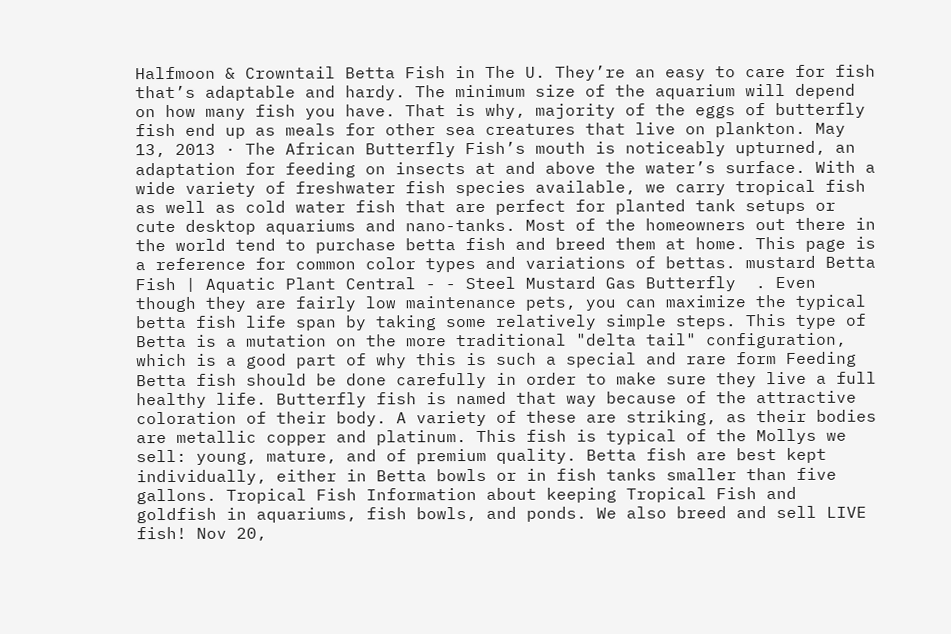Halfmoon & Crowntail Betta Fish in The U. They’re an easy to care for fish that’s adaptable and hardy. The minimum size of the aquarium will depend on how many fish you have. That is why, majority of the eggs of butterfly fish end up as meals for other sea creatures that live on plankton. May 13, 2013 · The African Butterfly Fish’s mouth is noticeably upturned, an adaptation for feeding on insects at and above the water’s surface. With a wide variety of freshwater fish species available, we carry tropical fish as well as cold water fish that are perfect for planted tank setups or cute desktop aquariums and nano-tanks. Most of the homeowners out there in the world tend to purchase betta fish and breed them at home. This page is a reference for common color types and variations of bettas. mustard Betta Fish | Aquatic Plant Central - - Steel Mustard Gas Butterfly  . Even though they are fairly low maintenance pets, you can maximize the typical betta fish life span by taking some relatively simple steps. This type of Betta is a mutation on the more traditional "delta tail" configuration, which is a good part of why this is such a special and rare form Feeding Betta fish should be done carefully in order to make sure they live a full healthy life. Butterfly fish is named that way because of the attractive coloration of their body. A variety of these are striking, as their bodies are metallic copper and platinum. This fish is typical of the Mollys we sell: young, mature, and of premium quality. Betta fish are best kept individually, either in Betta bowls or in fish tanks smaller than five gallons. Tropical Fish Information about keeping Tropical Fish and goldfish in aquariums, fish bowls, and ponds. We also breed and sell LIVE fish! Nov 20,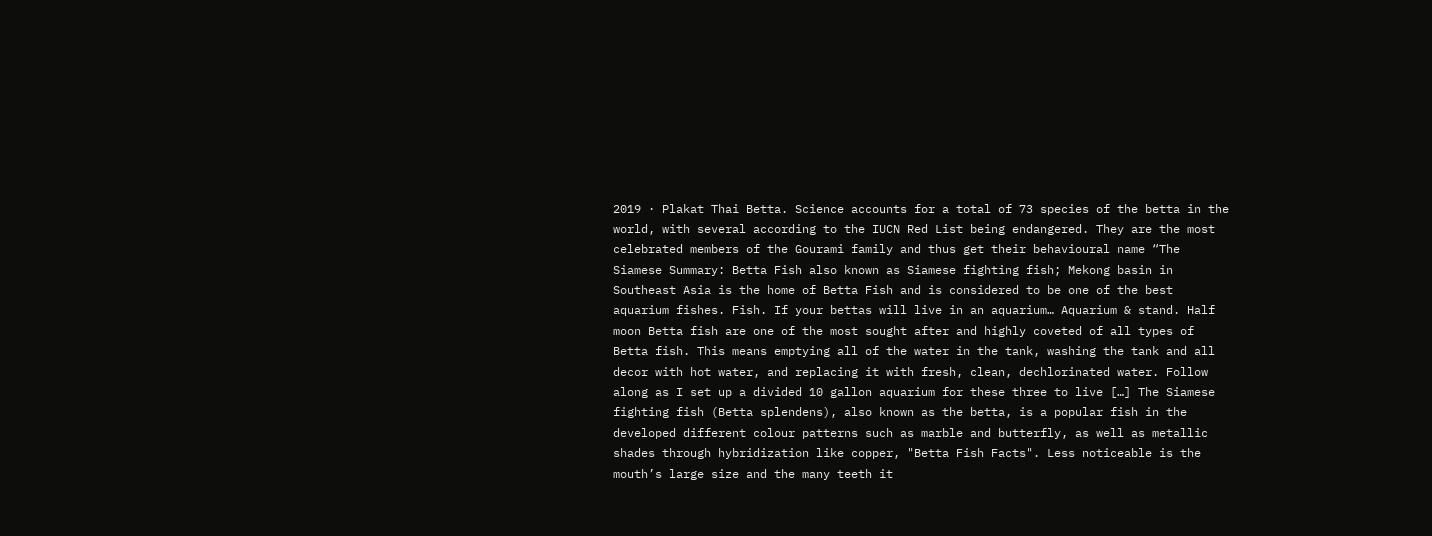2019 · Plakat Thai Betta. Science accounts for a total of 73 species of the betta in the world, with several according to the IUCN Red List being endangered. They are the most celebrated members of the Gourami family and thus get their behavioural name “The Siamese Summary: Betta Fish also known as Siamese fighting fish; Mekong basin in Southeast Asia is the home of Betta Fish and is considered to be one of the best aquarium fishes. Fish. If your bettas will live in an aquarium… Aquarium & stand. Half moon Betta fish are one of the most sought after and highly coveted of all types of Betta fish. This means emptying all of the water in the tank, washing the tank and all decor with hot water, and replacing it with fresh, clean, dechlorinated water. Follow along as I set up a divided 10 gallon aquarium for these three to live […] The Siamese fighting fish (Betta splendens), also known as the betta, is a popular fish in the developed different colour patterns such as marble and butterfly, as well as metallic shades through hybridization like copper, "Betta Fish Facts". Less noticeable is the mouth’s large size and the many teeth it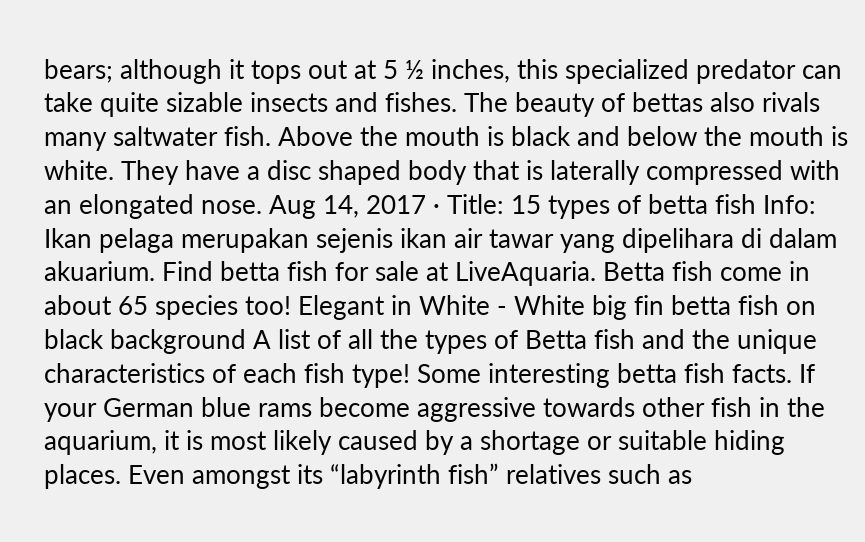bears; although it tops out at 5 ½ inches, this specialized predator can take quite sizable insects and fishes. The beauty of bettas also rivals many saltwater fish. Above the mouth is black and below the mouth is white. They have a disc shaped body that is laterally compressed with an elongated nose. Aug 14, 2017 · Title: 15 types of betta fish Info: Ikan pelaga merupakan sejenis ikan air tawar yang dipelihara di dalam akuarium. Find betta fish for sale at LiveAquaria. Betta fish come in about 65 species too! Elegant in White - White big fin betta fish on black background A list of all the types of Betta fish and the unique characteristics of each fish type! Some interesting betta fish facts. If your German blue rams become aggressive towards other fish in the aquarium, it is most likely caused by a shortage or suitable hiding places. Even amongst its “labyrinth fish” relatives such as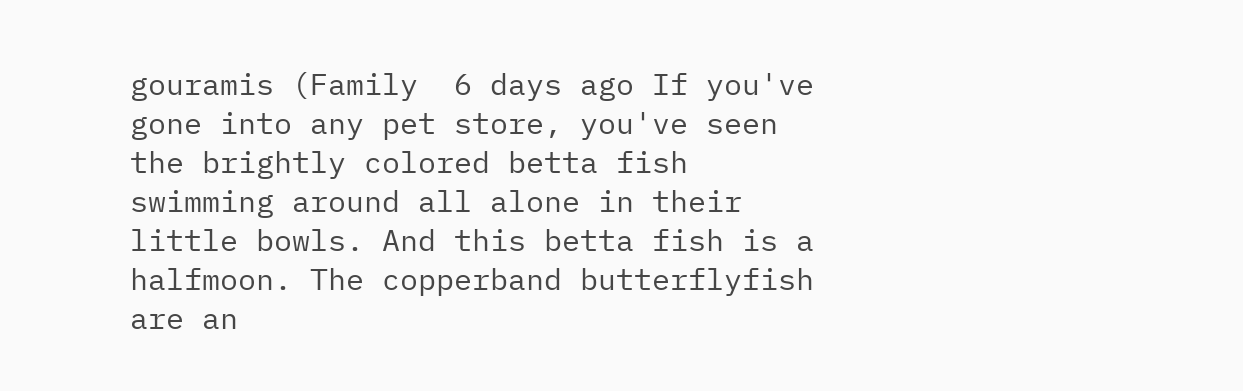gouramis (Family  6 days ago If you've gone into any pet store, you've seen the brightly colored betta fish swimming around all alone in their little bowls. And this betta fish is a halfmoon. The copperband butterflyfish are an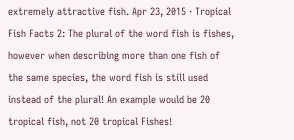extremely attractive fish. Apr 23, 2015 · Tropical Fish Facts 2: The plural of the word fish is fishes, however when describing more than one fish of the same species, the word fish is still used instead of the plural! An example would be 20 tropical fish, not 20 tropical Fishes!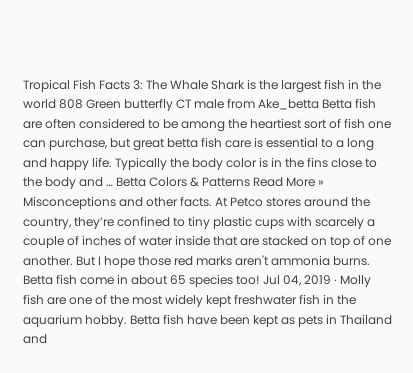Tropical Fish Facts 3: The Whale Shark is the largest fish in the world 808 Green butterfly CT male from Ake_betta Betta fish are often considered to be among the heartiest sort of fish one can purchase, but great betta fish care is essential to a long and happy life. Typically the body color is in the fins close to the body and … Betta Colors & Patterns Read More » Misconceptions and other facts. At Petco stores around the country, they’re confined to tiny plastic cups with scarcely a couple of inches of water inside that are stacked on top of one another. But I hope those red marks aren't ammonia burns. Betta fish come in about 65 species too! Jul 04, 2019 · Molly fish are one of the most widely kept freshwater fish in the aquarium hobby. Betta fish have been kept as pets in Thailand and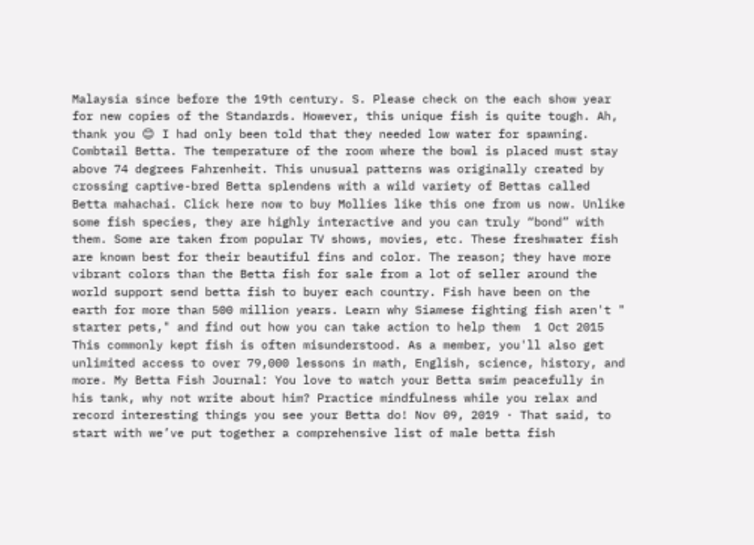Malaysia since before the 19th century. S. Please check on the each show year for new copies of the Standards. However, this unique fish is quite tough. Ah, thank you 😊 I had only been told that they needed low water for spawning. Combtail Betta. The temperature of the room where the bowl is placed must stay above 74 degrees Fahrenheit. This unusual patterns was originally created by crossing captive-bred Betta splendens with a wild variety of Bettas called Betta mahachai. Click here now to buy Mollies like this one from us now. Unlike some fish species, they are highly interactive and you can truly “bond” with them. Some are taken from popular TV shows, movies, etc. These freshwater fish are known best for their beautiful fins and color. The reason; they have more vibrant colors than the Betta fish for sale from a lot of seller around the world support send betta fish to buyer each country. Fish have been on the earth for more than 500 million years. Learn why Siamese fighting fish aren't " starter pets," and find out how you can take action to help them  1 Oct 2015 This commonly kept fish is often misunderstood. As a member, you'll also get unlimited access to over 79,000 lessons in math, English, science, history, and more. My Betta Fish Journal: You love to watch your Betta swim peacefully in his tank, why not write about him? Practice mindfulness while you relax and record interesting things you see your Betta do! Nov 09, 2019 · That said, to start with we’ve put together a comprehensive list of male betta fish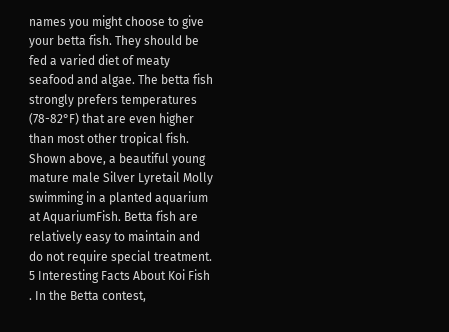names you might choose to give your betta fish. They should be fed a varied diet of meaty seafood and algae. The betta fish strongly prefers temperatures (78-82°F) that are even higher than most other tropical fish. Shown above, a beautiful young mature male Silver Lyretail Molly swimming in a planted aquarium at AquariumFish. Betta fish are relatively easy to maintain and do not require special treatment. 5 Interesting Facts About Koi Fish . In the Betta contest,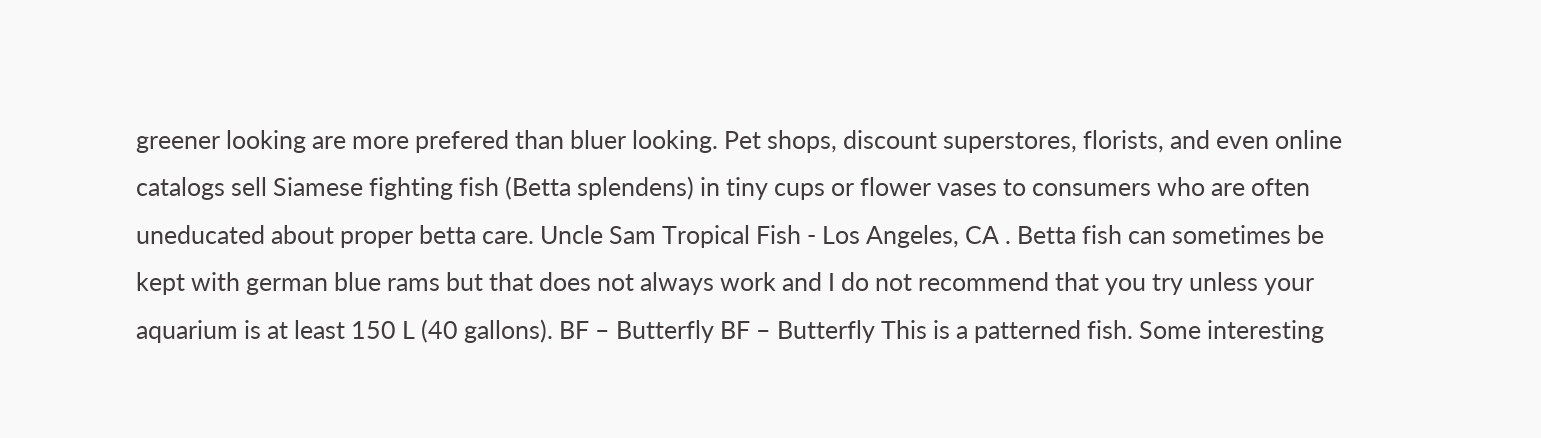greener looking are more prefered than bluer looking. Pet shops, discount superstores, florists, and even online catalogs sell Siamese fighting fish (Betta splendens) in tiny cups or flower vases to consumers who are often uneducated about proper betta care. Uncle Sam Tropical Fish - Los Angeles, CA . Betta fish can sometimes be kept with german blue rams but that does not always work and I do not recommend that you try unless your aquarium is at least 150 L (40 gallons). BF – Butterfly BF – Butterfly This is a patterned fish. Some interesting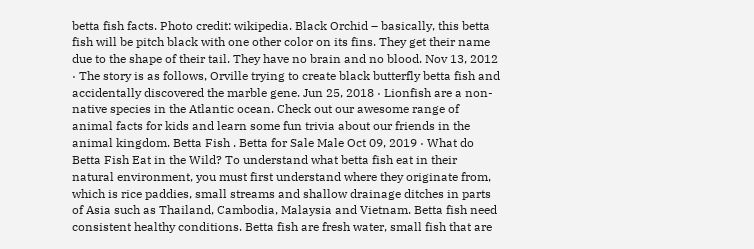betta fish facts. Photo credit: wikipedia. Black Orchid – basically, this betta fish will be pitch black with one other color on its fins. They get their name due to the shape of their tail. They have no brain and no blood. Nov 13, 2012 · The story is as follows, Orville trying to create black butterfly betta fish and accidentally discovered the marble gene. Jun 25, 2018 · Lionfish are a non-native species in the Atlantic ocean. Check out our awesome range of animal facts for kids and learn some fun trivia about our friends in the animal kingdom. Betta Fish . Betta for Sale Male Oct 09, 2019 · What do Betta Fish Eat in the Wild? To understand what betta fish eat in their natural environment, you must first understand where they originate from, which is rice paddies, small streams and shallow drainage ditches in parts of Asia such as Thailand, Cambodia, Malaysia and Vietnam. Betta fish need consistent healthy conditions. Betta fish are fresh water, small fish that are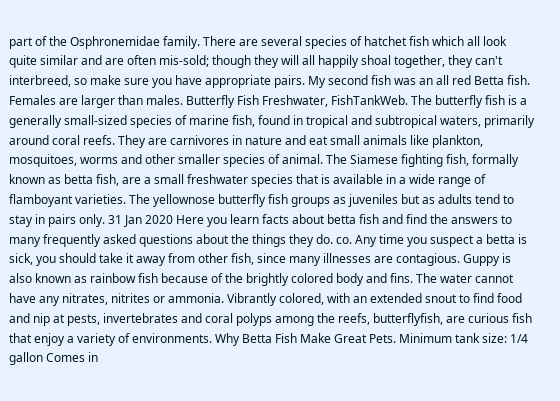part of the Osphronemidae family. There are several species of hatchet fish which all look quite similar and are often mis-sold; though they will all happily shoal together, they can't interbreed, so make sure you have appropriate pairs. My second fish was an all red Betta fish. Females are larger than males. Butterfly Fish Freshwater, FishTankWeb. The butterfly fish is a generally small-sized species of marine fish, found in tropical and subtropical waters, primarily around coral reefs. They are carnivores in nature and eat small animals like plankton, mosquitoes, worms and other smaller species of animal. The Siamese fighting fish, formally known as betta fish, are a small freshwater species that is available in a wide range of flamboyant varieties. The yellownose butterfly fish groups as juveniles but as adults tend to stay in pairs only. 31 Jan 2020 Here you learn facts about betta fish and find the answers to many frequently asked questions about the things they do. co. Any time you suspect a betta is sick, you should take it away from other fish, since many illnesses are contagious. Guppy is also known as rainbow fish because of the brightly colored body and fins. The water cannot have any nitrates, nitrites or ammonia. Vibrantly colored, with an extended snout to find food and nip at pests, invertebrates and coral polyps among the reefs, butterflyfish, are curious fish that enjoy a variety of environments. Why Betta Fish Make Great Pets. Minimum tank size: 1/4 gallon Comes in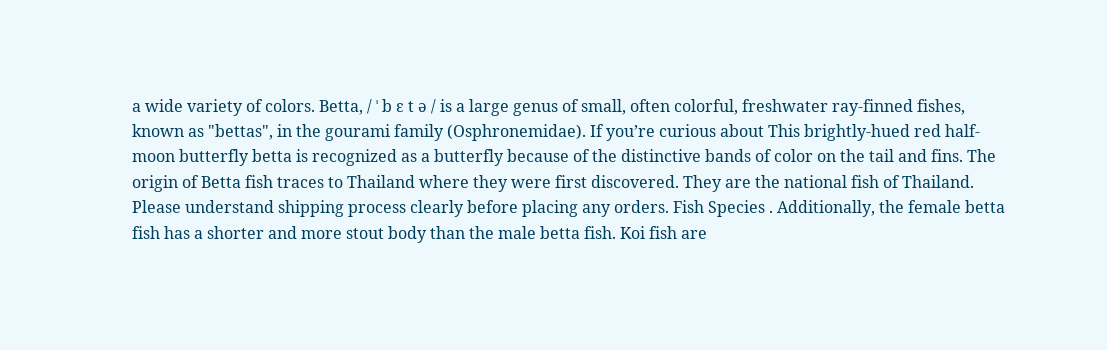a wide variety of colors. Betta, / ˈ b ɛ t ə / is a large genus of small, often colorful, freshwater ray-finned fishes, known as "bettas", in the gourami family (Osphronemidae). If you’re curious about This brightly-hued red half-moon butterfly betta is recognized as a butterfly because of the distinctive bands of color on the tail and fins. The origin of Betta fish traces to Thailand where they were first discovered. They are the national fish of Thailand. Please understand shipping process clearly before placing any orders. Fish Species . Additionally, the female betta fish has a shorter and more stout body than the male betta fish. Koi fish are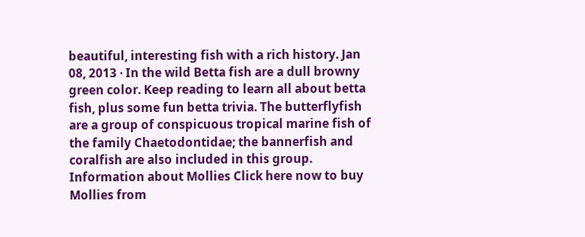beautiful, interesting fish with a rich history. Jan 08, 2013 · In the wild Betta fish are a dull browny green color. Keep reading to learn all about betta fish, plus some fun betta trivia. The butterflyfish are a group of conspicuous tropical marine fish of the family Chaetodontidae; the bannerfish and coralfish are also included in this group. Information about Mollies Click here now to buy Mollies from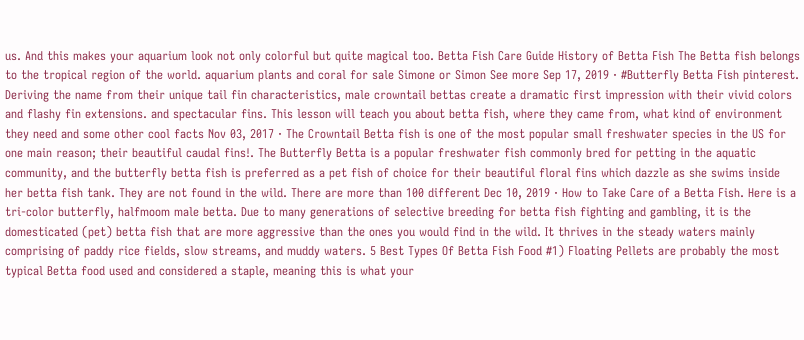us. And this makes your aquarium look not only colorful but quite magical too. Betta Fish Care Guide History of Betta Fish The Betta fish belongs to the tropical region of the world. aquarium plants and coral for sale Simone or Simon See more Sep 17, 2019 · #Butterfly Betta Fish pinterest. Deriving the name from their unique tail fin characteristics, male crowntail bettas create a dramatic first impression with their vivid colors and flashy fin extensions. and spectacular fins. This lesson will teach you about betta fish, where they came from, what kind of environment they need and some other cool facts Nov 03, 2017 · The Crowntail Betta fish is one of the most popular small freshwater species in the US for one main reason; their beautiful caudal fins!. The Butterfly Betta is a popular freshwater fish commonly bred for petting in the aquatic community, and the butterfly betta fish is preferred as a pet fish of choice for their beautiful floral fins which dazzle as she swims inside her betta fish tank. They are not found in the wild. There are more than 100 different Dec 10, 2019 · How to Take Care of a Betta Fish. Here is a tri-color butterfly, halfmoom male betta. Due to many generations of selective breeding for betta fish fighting and gambling, it is the domesticated (pet) betta fish that are more aggressive than the ones you would find in the wild. It thrives in the steady waters mainly comprising of paddy rice fields, slow streams, and muddy waters. 5 Best Types Of Betta Fish Food #1) Floating Pellets are probably the most typical Betta food used and considered a staple, meaning this is what your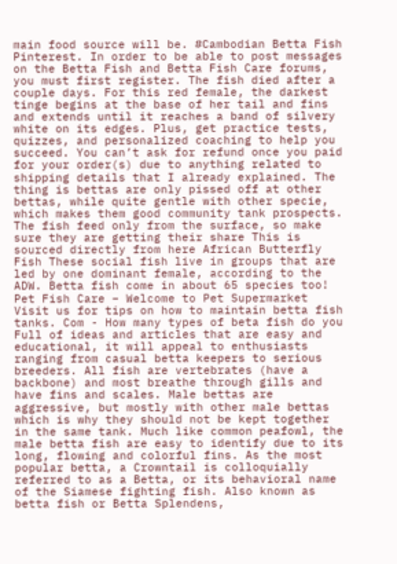main food source will be. #Cambodian Betta Fish Pinterest. In order to be able to post messages on the Betta Fish and Betta Fish Care forums, you must first register. The fish died after a couple days. For this red female, the darkest tinge begins at the base of her tail and fins and extends until it reaches a band of silvery white on its edges. Plus, get practice tests, quizzes, and personalized coaching to help you succeed. You can’t ask for refund once you paid for your order(s) due to anything related to shipping details that I already explained. The thing is bettas are only pissed off at other bettas, while quite gentle with other specie, which makes them good community tank prospects. The fish feed only from the surface, so make sure they are getting their share This is sourced directly from here African Butterfly Fish These social fish live in groups that are led by one dominant female, according to the ADW. Betta fish come in about 65 species too! Pet Fish Care – Welcome to Pet Supermarket Visit us for tips on how to maintain betta fish tanks. Com - How many types of beta fish do you Full of ideas and articles that are easy and educational, it will appeal to enthusiasts ranging from casual betta keepers to serious breeders. All fish are vertebrates (have a backbone) and most breathe through gills and have fins and scales. Male bettas are aggressive, but mostly with other male bettas which is why they should not be kept together in the same tank. Much like common peafowl, the male betta fish are easy to identify due to its long, flowing and colorful fins. As the most popular betta, a Crowntail is colloquially referred to as a Betta, or its behavioral name of the Siamese fighting fish. Also known as betta fish or Betta Splendens,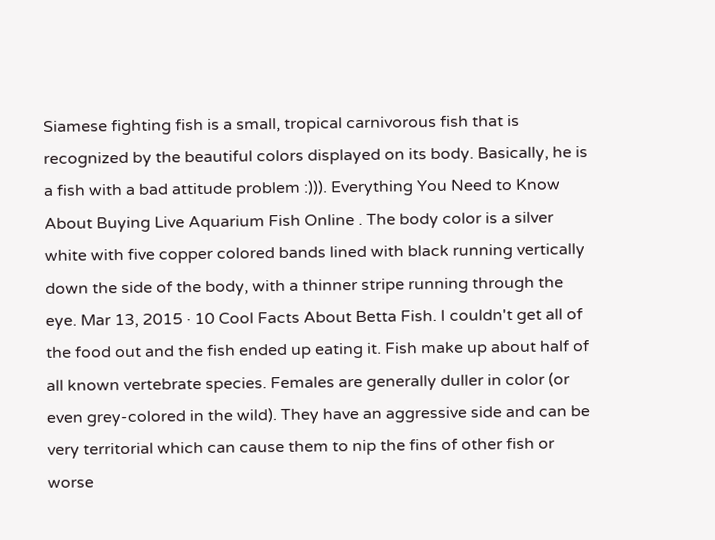Siamese fighting fish is a small, tropical carnivorous fish that is recognized by the beautiful colors displayed on its body. Basically, he is a fish with a bad attitude problem :))). Everything You Need to Know About Buying Live Aquarium Fish Online . The body color is a silver white with five copper colored bands lined with black running vertically down the side of the body, with a thinner stripe running through the eye. Mar 13, 2015 · 10 Cool Facts About Betta Fish. I couldn't get all of the food out and the fish ended up eating it. Fish make up about half of all known vertebrate species. Females are generally duller in color (or even grey-colored in the wild). They have an aggressive side and can be very territorial which can cause them to nip the fins of other fish or worse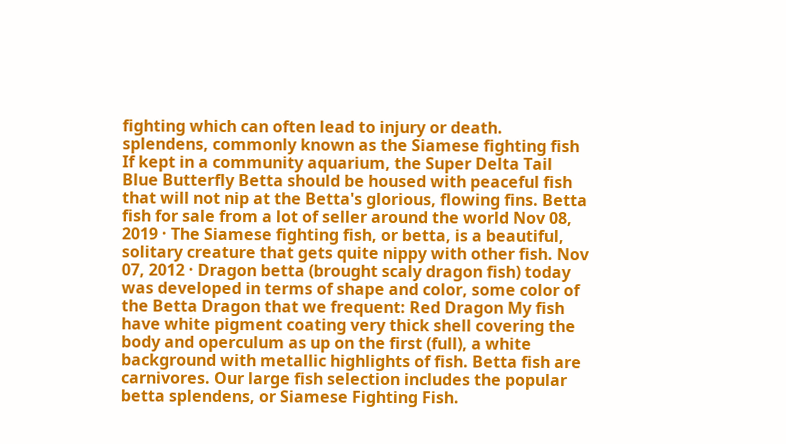fighting which can often lead to injury or death. splendens, commonly known as the Siamese fighting fish If kept in a community aquarium, the Super Delta Tail Blue Butterfly Betta should be housed with peaceful fish that will not nip at the Betta's glorious, flowing fins. Betta fish for sale from a lot of seller around the world Nov 08, 2019 · The Siamese fighting fish, or betta, is a beautiful, solitary creature that gets quite nippy with other fish. Nov 07, 2012 · Dragon betta (brought scaly dragon fish) today was developed in terms of shape and color, some color of the Betta Dragon that we frequent: Red Dragon My fish have white pigment coating very thick shell covering the body and operculum as up on the first (full), a white background with metallic highlights of fish. Betta fish are carnivores. Our large fish selection includes the popular betta splendens, or Siamese Fighting Fish.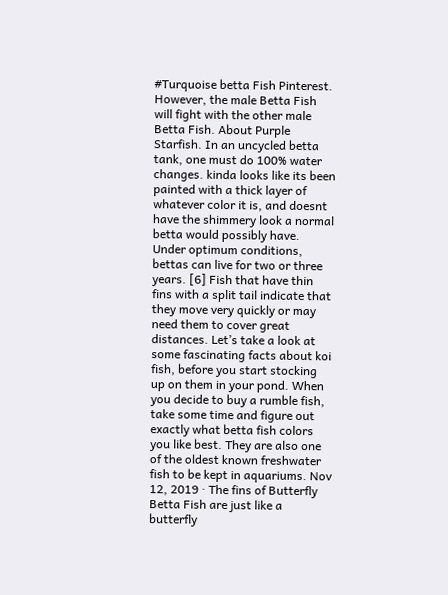#Turquoise betta Fish Pinterest. However, the male Betta Fish will fight with the other male Betta Fish. About Purple Starfish. In an uncycled betta tank, one must do 100% water changes. kinda looks like its been painted with a thick layer of whatever color it is, and doesnt have the shimmery look a normal betta would possibly have. Under optimum conditions, bettas can live for two or three years. [6] Fish that have thin fins with a split tail indicate that they move very quickly or may need them to cover great distances. Let’s take a look at some fascinating facts about koi fish, before you start stocking up on them in your pond. When you decide to buy a rumble fish, take some time and figure out exactly what betta fish colors you like best. They are also one of the oldest known freshwater fish to be kept in aquariums. Nov 12, 2019 · The fins of Butterfly Betta Fish are just like a butterfly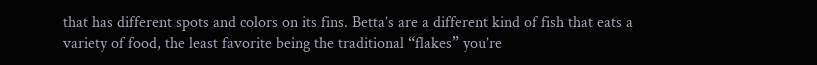that has different spots and colors on its fins. Betta’s are a different kind of fish that eats a variety of food, the least favorite being the traditional “flakes” you’re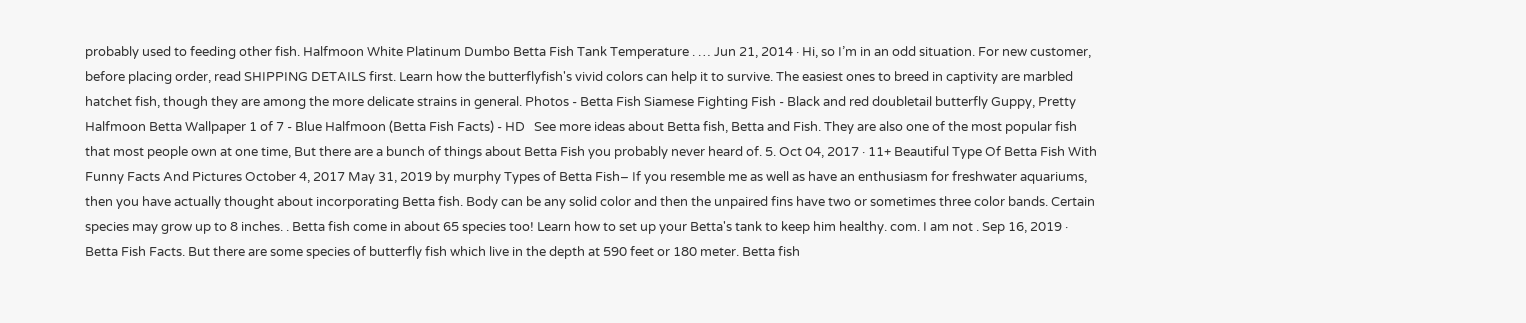probably used to feeding other fish. Halfmoon White Platinum Dumbo Betta Fish Tank Temperature . … Jun 21, 2014 · Hi, so I’m in an odd situation. For new customer, before placing order, read SHIPPING DETAILS first. Learn how the butterflyfish's vivid colors can help it to survive. The easiest ones to breed in captivity are marbled hatchet fish, though they are among the more delicate strains in general. Photos - Betta Fish Siamese Fighting Fish - Black and red doubletail butterfly Guppy, Pretty Halfmoon Betta Wallpaper 1 of 7 - Blue Halfmoon (Betta Fish Facts) - HD   See more ideas about Betta fish, Betta and Fish. They are also one of the most popular fish that most people own at one time, But there are a bunch of things about Betta Fish you probably never heard of. 5. Oct 04, 2017 · 11+ Beautiful Type Of Betta Fish With Funny Facts And Pictures October 4, 2017 May 31, 2019 by murphy Types of Betta Fish– If you resemble me as well as have an enthusiasm for freshwater aquariums, then you have actually thought about incorporating Betta fish. Body can be any solid color and then the unpaired fins have two or sometimes three color bands. Certain species may grow up to 8 inches. . Betta fish come in about 65 species too! Learn how to set up your Betta's tank to keep him healthy. com. I am not . Sep 16, 2019 · Betta Fish Facts. But there are some species of butterfly fish which live in the depth at 590 feet or 180 meter. Betta fish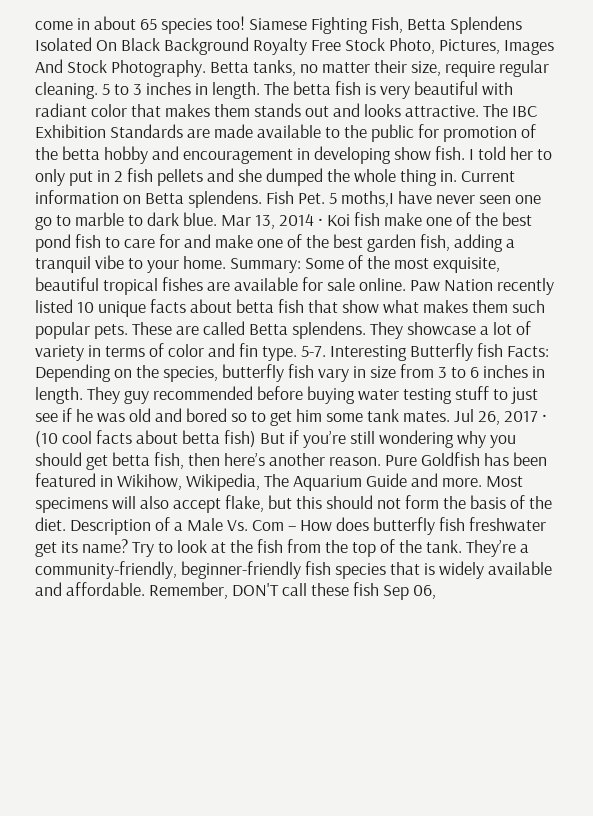come in about 65 species too! Siamese Fighting Fish, Betta Splendens Isolated On Black Background Royalty Free Stock Photo, Pictures, Images And Stock Photography. Betta tanks, no matter their size, require regular cleaning. 5 to 3 inches in length. The betta fish is very beautiful with radiant color that makes them stands out and looks attractive. The IBC Exhibition Standards are made available to the public for promotion of the betta hobby and encouragement in developing show fish. I told her to only put in 2 fish pellets and she dumped the whole thing in. Current information on Betta splendens. Fish Pet. 5 moths,I have never seen one go to marble to dark blue. Mar 13, 2014 · Koi fish make one of the best pond fish to care for and make one of the best garden fish, adding a tranquil vibe to your home. Summary: Some of the most exquisite, beautiful tropical fishes are available for sale online. Paw Nation recently listed 10 unique facts about betta fish that show what makes them such popular pets. These are called Betta splendens. They showcase a lot of variety in terms of color and fin type. 5-7. Interesting Butterfly fish Facts: Depending on the species, butterfly fish vary in size from 3 to 6 inches in length. They guy recommended before buying water testing stuff to just see if he was old and bored so to get him some tank mates. Jul 26, 2017 · (10 cool facts about betta fish) But if you’re still wondering why you should get betta fish, then here’s another reason. Pure Goldfish has been featured in Wikihow, Wikipedia, The Aquarium Guide and more. Most specimens will also accept flake, but this should not form the basis of the diet. Description of a Male Vs. Com – How does butterfly fish freshwater get its name? Try to look at the fish from the top of the tank. They’re a community-friendly, beginner-friendly fish species that is widely available and affordable. Remember, DON'T call these fish Sep 06,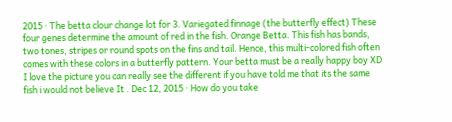2015 · The betta clour change lot for 3. Variegated finnage (the butterfly effect) These four genes determine the amount of red in the fish. Orange Betta. This fish has bands, two tones, stripes or round spots on the fins and tail. Hence, this multi-colored fish often comes with these colors in a butterfly pattern. Your betta must be a really happy boy XD I love the picture you can really see the different if you have told me that its the same fish i would not believe It . Dec 12, 2015 · How do you take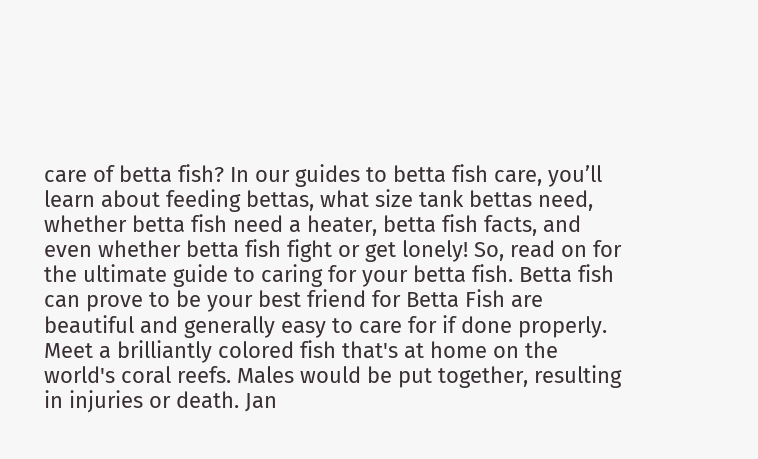care of betta fish? In our guides to betta fish care, you’ll learn about feeding bettas, what size tank bettas need, whether betta fish need a heater, betta fish facts, and even whether betta fish fight or get lonely! So, read on for the ultimate guide to caring for your betta fish. Betta fish can prove to be your best friend for Betta Fish are beautiful and generally easy to care for if done properly. Meet a brilliantly colored fish that's at home on the world's coral reefs. Males would be put together, resulting in injuries or death. Jan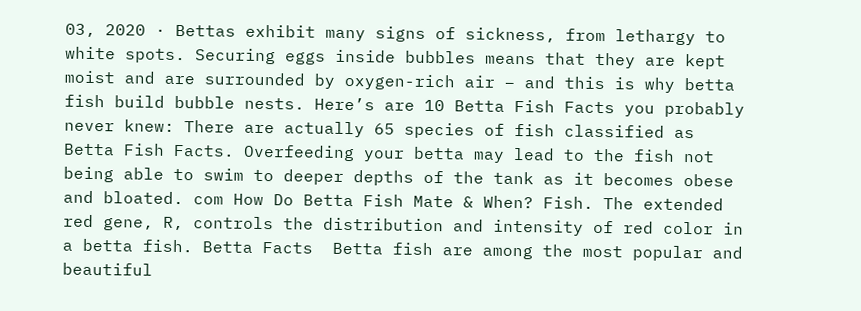03, 2020 · Bettas exhibit many signs of sickness, from lethargy to white spots. Securing eggs inside bubbles means that they are kept moist and are surrounded by oxygen-rich air – and this is why betta fish build bubble nests. Here’s are 10 Betta Fish Facts you probably never knew: There are actually 65 species of fish classified as Betta Fish Facts. Overfeeding your betta may lead to the fish not being able to swim to deeper depths of the tank as it becomes obese and bloated. com How Do Betta Fish Mate & When? Fish. The extended red gene, R, controls the distribution and intensity of red color in a betta fish. Betta Facts  Betta fish are among the most popular and beautiful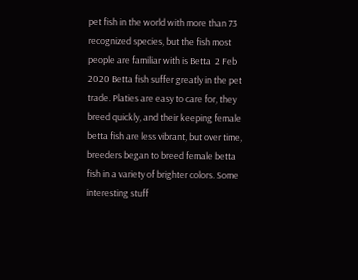pet fish in the world with more than 73 recognized species, but the fish most people are familiar with is Betta  2 Feb 2020 Betta fish suffer greatly in the pet trade. Platies are easy to care for, they breed quickly, and their keeping female betta fish are less vibrant, but over time, breeders began to breed female betta fish in a variety of brighter colors. Some interesting stuff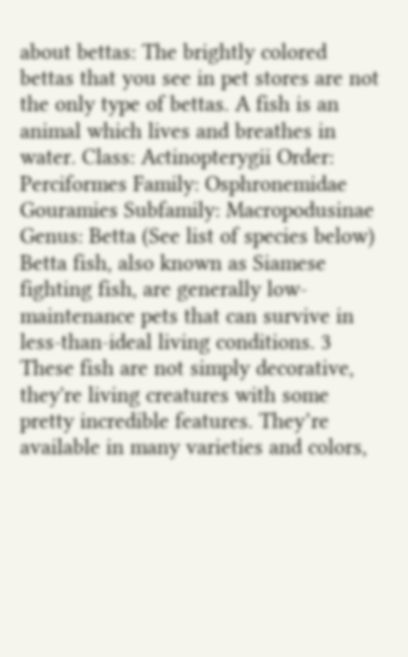about bettas: The brightly colored bettas that you see in pet stores are not the only type of bettas. A fish is an animal which lives and breathes in water. Class: Actinopterygii Order: Perciformes Family: Osphronemidae Gouramies Subfamily: Macropodusinae Genus: Betta (See list of species below) Betta fish, also known as Siamese fighting fish, are generally low-maintenance pets that can survive in less-than-ideal living conditions. 3 These fish are not simply decorative, they're living creatures with some pretty incredible features. They’re available in many varieties and colors,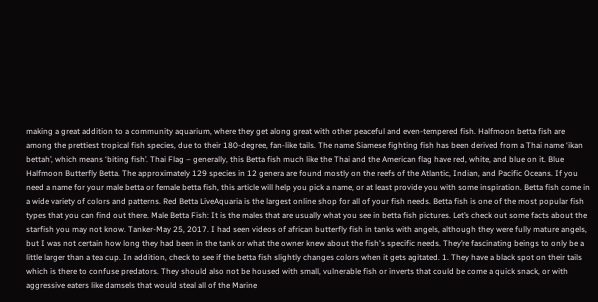making a great addition to a community aquarium, where they get along great with other peaceful and even-tempered fish. Halfmoon betta fish are among the prettiest tropical fish species, due to their 180-degree, fan-like tails. The name Siamese fighting fish has been derived from a Thai name ‘ikan bettah’, which means ‘biting fish’. Thai Flag – generally, this Betta fish much like the Thai and the American flag have red, white, and blue on it. Blue Halfmoon Butterfly Betta. The approximately 129 species in 12 genera are found mostly on the reefs of the Atlantic, Indian, and Pacific Oceans. If you need a name for your male betta or female betta fish, this article will help you pick a name, or at least provide you with some inspiration. Betta fish come in a wide variety of colors and patterns. Red Betta LiveAquaria is the largest online shop for all of your fish needs. Betta fish is one of the most popular fish types that you can find out there. Male Betta Fish: It is the males that are usually what you see in betta fish pictures. Let’s check out some facts about the starfish you may not know. Tanker-May 25, 2017. I had seen videos of african butterfly fish in tanks with angels, although they were fully mature angels, but I was not certain how long they had been in the tank or what the owner knew about the fish's specific needs. They’re fascinating beings to only be a little larger than a tea cup. In addition, check to see if the betta fish slightly changes colors when it gets agitated. 1. They have a black spot on their tails which is there to confuse predators. They should also not be housed with small, vulnerable fish or inverts that could be come a quick snack, or with aggressive eaters like damsels that would steal all of the Marine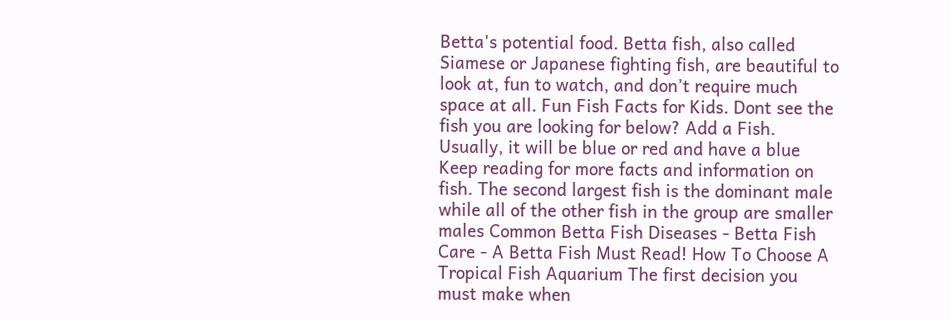Betta's potential food. Betta fish, also called Siamese or Japanese fighting fish, are beautiful to look at, fun to watch, and don’t require much space at all. Fun Fish Facts for Kids. Dont see the fish you are looking for below? Add a Fish. Usually, it will be blue or red and have a blue Keep reading for more facts and information on fish. The second largest fish is the dominant male while all of the other fish in the group are smaller males Common Betta Fish Diseases - Betta Fish Care - A Betta Fish Must Read! How To Choose A Tropical Fish Aquarium The first decision you must make when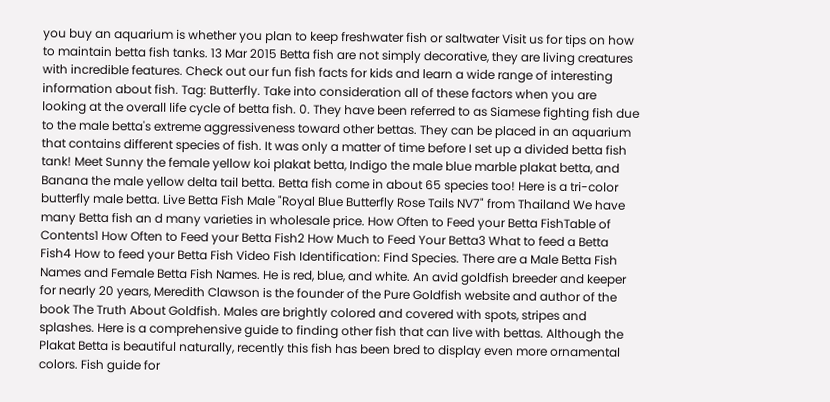you buy an aquarium is whether you plan to keep freshwater fish or saltwater Visit us for tips on how to maintain betta fish tanks. 13 Mar 2015 Betta fish are not simply decorative, they are living creatures with incredible features. Check out our fun fish facts for kids and learn a wide range of interesting information about fish. Tag: Butterfly. Take into consideration all of these factors when you are looking at the overall life cycle of betta fish. 0. They have been referred to as Siamese fighting fish due to the male betta's extreme aggressiveness toward other bettas. They can be placed in an aquarium that contains different species of fish. It was only a matter of time before I set up a divided betta fish tank! Meet Sunny the female yellow koi plakat betta, Indigo the male blue marble plakat betta, and Banana the male yellow delta tail betta. Betta fish come in about 65 species too! Here is a tri-color butterfly male betta. Live Betta Fish Male "Royal Blue Butterfly Rose Tails NV7" from Thailand We have many Betta fish an d many varieties in wholesale price. How Often to Feed your Betta FishTable of Contents1 How Often to Feed your Betta Fish2 How Much to Feed Your Betta3 What to feed a Betta Fish4 How to feed your Betta Fish Video Fish Identification: Find Species. There are a Male Betta Fish Names and Female Betta Fish Names. He is red, blue, and white. An avid goldfish breeder and keeper for nearly 20 years, Meredith Clawson is the founder of the Pure Goldfish website and author of the book The Truth About Goldfish. Males are brightly colored and covered with spots, stripes and splashes. Here is a comprehensive guide to finding other fish that can live with bettas. Although the Plakat Betta is beautiful naturally, recently this fish has been bred to display even more ornamental colors. Fish guide for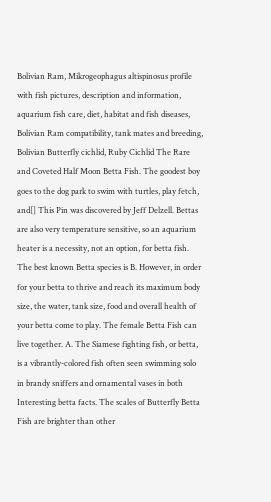Bolivian Ram, Mikrogeophagus altispinosus profile with fish pictures, description and information, aquarium fish care, diet, habitat and fish diseases, Bolivian Ram compatibility, tank mates and breeding, Bolivian Butterfly cichlid, Ruby Cichlid The Rare and Coveted Half Moon Betta Fish. The goodest boy goes to the dog park to swim with turtles, play fetch, and[] This Pin was discovered by Jeff Delzell. Bettas are also very temperature sensitive, so an aquarium heater is a necessity, not an option, for betta fish. The best known Betta species is B. However, in order for your betta to thrive and reach its maximum body size, the water, tank size, food and overall health of your betta come to play. The female Betta Fish can live together. A. The Siamese fighting fish, or betta, is a vibrantly-colored fish often seen swimming solo in brandy sniffers and ornamental vases in both Interesting betta facts. The scales of Butterfly Betta Fish are brighter than other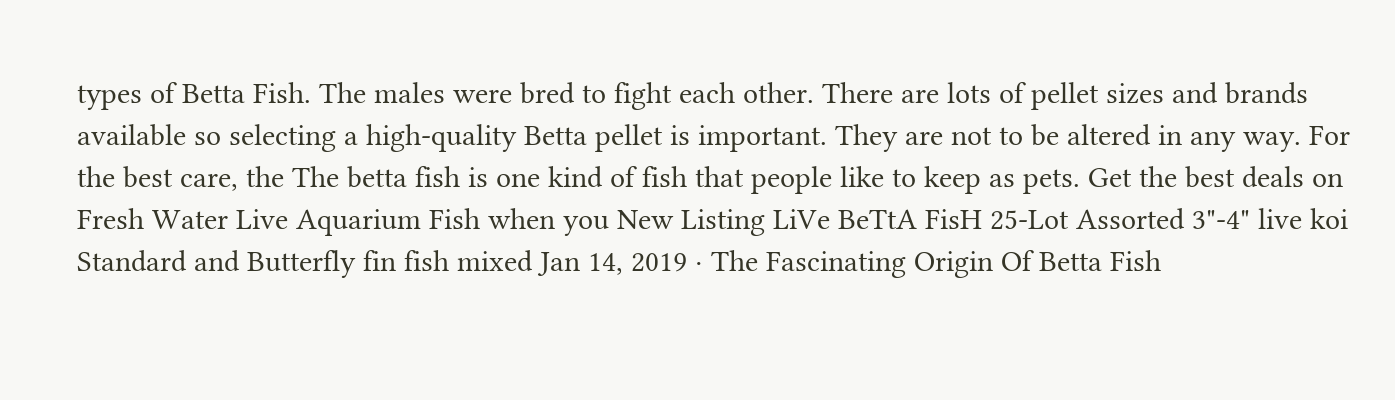types of Betta Fish. The males were bred to fight each other. There are lots of pellet sizes and brands available so selecting a high-quality Betta pellet is important. They are not to be altered in any way. For the best care, the The betta fish is one kind of fish that people like to keep as pets. Get the best deals on Fresh Water Live Aquarium Fish when you New Listing LiVe BeTtA FisH 25-Lot Assorted 3"-4" live koi Standard and Butterfly fin fish mixed Jan 14, 2019 · The Fascinating Origin Of Betta Fish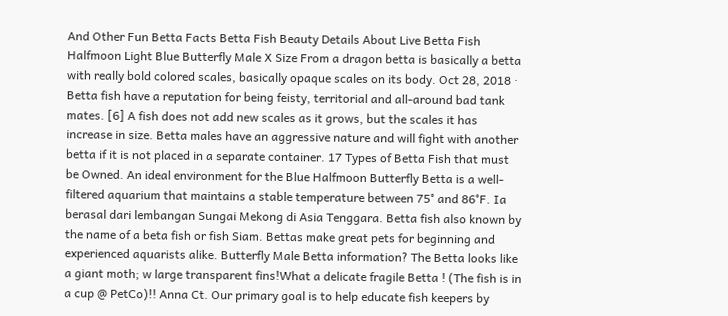And Other Fun Betta Facts Betta Fish Beauty Details About Live Betta Fish Halfmoon Light Blue Butterfly Male X Size From a dragon betta is basically a betta with really bold colored scales, basically opaque scales on its body. Oct 28, 2018 · Betta fish have a reputation for being feisty, territorial and all-around bad tank mates. [6] A fish does not add new scales as it grows, but the scales it has increase in size. Betta males have an aggressive nature and will fight with another betta if it is not placed in a separate container. 17 Types of Betta Fish that must be Owned. An ideal environment for the Blue Halfmoon Butterfly Betta is a well-filtered aquarium that maintains a stable temperature between 75° and 86°F. Ia berasal dari lembangan Sungai Mekong di Asia Tenggara. Betta fish also known by the name of a beta fish or fish Siam. Bettas make great pets for beginning and experienced aquarists alike. Butterfly Male Betta information? The Betta looks like a giant moth; w large transparent fins!What a delicate fragile Betta ! (The fish is in a cup @ PetCo)!! Anna Ct. Our primary goal is to help educate fish keepers by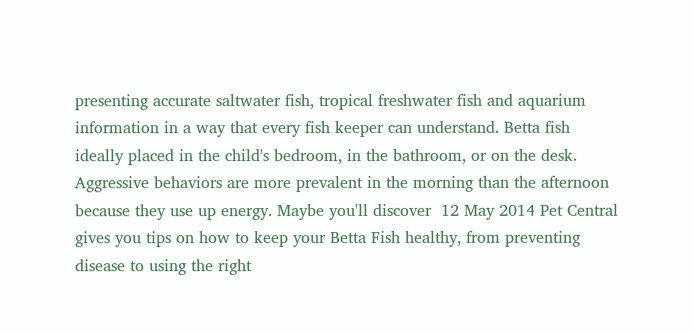presenting accurate saltwater fish, tropical freshwater fish and aquarium information in a way that every fish keeper can understand. Betta fish ideally placed in the child's bedroom, in the bathroom, or on the desk. Aggressive behaviors are more prevalent in the morning than the afternoon because they use up energy. Maybe you'll discover  12 May 2014 Pet Central gives you tips on how to keep your Betta Fish healthy, from preventing disease to using the right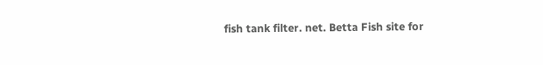fish tank filter. net. Betta Fish site for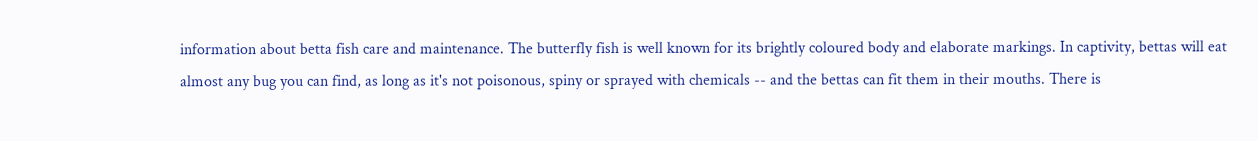information about betta fish care and maintenance. The butterfly fish is well known for its brightly coloured body and elaborate markings. In captivity, bettas will eat almost any bug you can find, as long as it's not poisonous, spiny or sprayed with chemicals -- and the bettas can fit them in their mouths. There is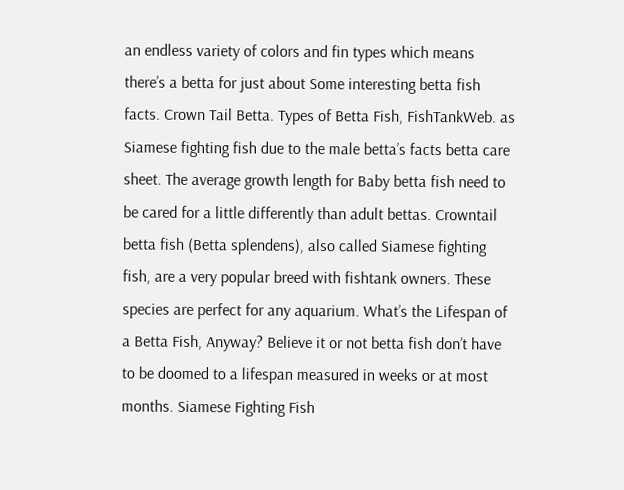an endless variety of colors and fin types which means there’s a betta for just about Some interesting betta fish facts. Crown Tail Betta. Types of Betta Fish, FishTankWeb. as Siamese fighting fish due to the male betta’s facts betta care sheet. The average growth length for Baby betta fish need to be cared for a little differently than adult bettas. Crowntail betta fish (Betta splendens), also called Siamese fighting fish, are a very popular breed with fishtank owners. These species are perfect for any aquarium. What’s the Lifespan of a Betta Fish, Anyway? Believe it or not betta fish don’t have to be doomed to a lifespan measured in weeks or at most months. Siamese Fighting Fish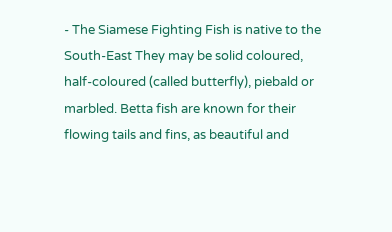- The Siamese Fighting Fish is native to the South-East They may be solid coloured, half-coloured (called butterfly), piebald or marbled. Betta fish are known for their flowing tails and fins, as beautiful and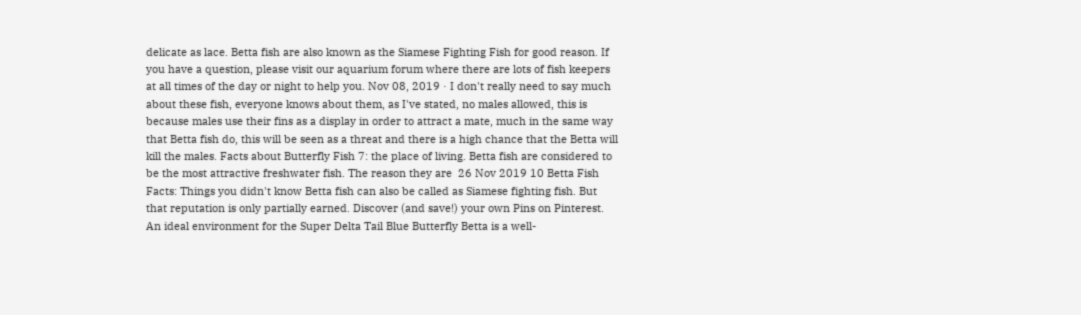delicate as lace. Betta fish are also known as the Siamese Fighting Fish for good reason. If you have a question, please visit our aquarium forum where there are lots of fish keepers at all times of the day or night to help you. Nov 08, 2019 · I don't really need to say much about these fish, everyone knows about them, as I've stated, no males allowed, this is because males use their fins as a display in order to attract a mate, much in the same way that Betta fish do, this will be seen as a threat and there is a high chance that the Betta will kill the males. Facts about Butterfly Fish 7: the place of living. Betta fish are considered to be the most attractive freshwater fish. The reason they are  26 Nov 2019 10 Betta Fish Facts: Things you didn't know Betta fish can also be called as Siamese fighting fish. But that reputation is only partially earned. Discover (and save!) your own Pins on Pinterest. An ideal environment for the Super Delta Tail Blue Butterfly Betta is a well-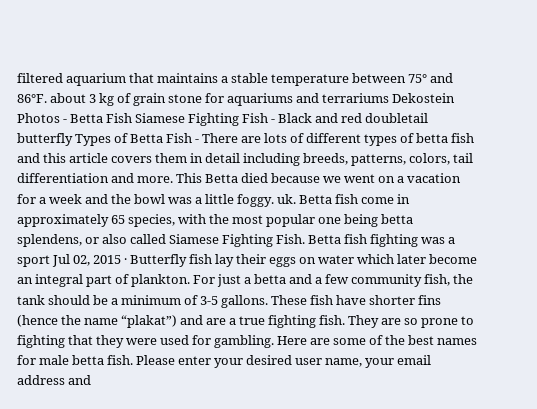filtered aquarium that maintains a stable temperature between 75° and 86°F. about 3 kg of grain stone for aquariums and terrariums Dekostein Photos - Betta Fish Siamese Fighting Fish - Black and red doubletail butterfly Types of Betta Fish - There are lots of different types of betta fish and this article covers them in detail including breeds, patterns, colors, tail differentiation and more. This Betta died because we went on a vacation for a week and the bowl was a little foggy. uk. Betta fish come in approximately 65 species, with the most popular one being betta splendens, or also called Siamese Fighting Fish. Betta fish fighting was a sport Jul 02, 2015 · Butterfly fish lay their eggs on water which later become an integral part of plankton. For just a betta and a few community fish, the tank should be a minimum of 3-5 gallons. These fish have shorter fins (hence the name “plakat”) and are a true fighting fish. They are so prone to fighting that they were used for gambling. Here are some of the best names for male betta fish. Please enter your desired user name, your email address and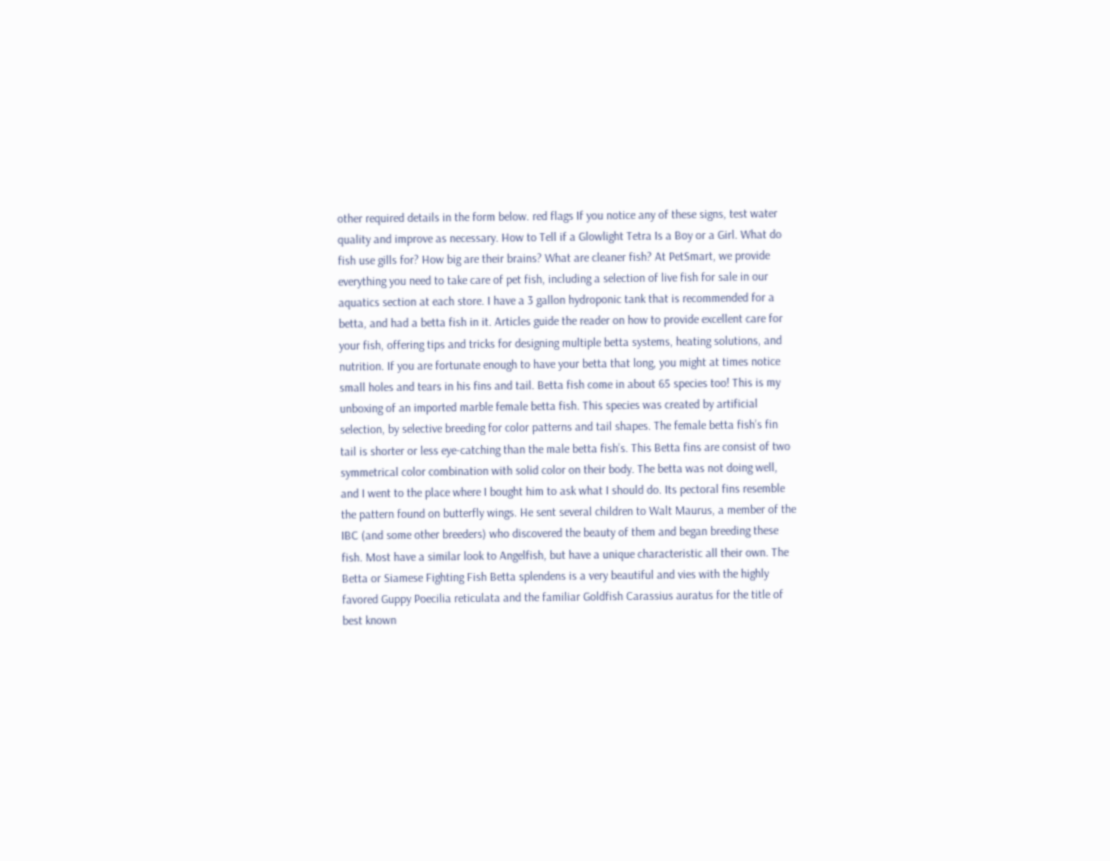other required details in the form below. red flags If you notice any of these signs, test water quality and improve as necessary. How to Tell if a Glowlight Tetra Is a Boy or a Girl. What do fish use gills for? How big are their brains? What are cleaner fish? At PetSmart, we provide everything you need to take care of pet fish, including a selection of live fish for sale in our aquatics section at each store. I have a 3 gallon hydroponic tank that is recommended for a betta, and had a betta fish in it. Articles guide the reader on how to provide excellent care for your fish, offering tips and tricks for designing multiple betta systems, heating solutions, and nutrition. If you are fortunate enough to have your betta that long, you might at times notice small holes and tears in his fins and tail. Betta fish come in about 65 species too! This is my unboxing of an imported marble female betta fish. This species was created by artificial selection, by selective breeding for color patterns and tail shapes. The female betta fish’s fin tail is shorter or less eye-catching than the male betta fish’s. This Betta fins are consist of two symmetrical color combination with solid color on their body. The betta was not doing well, and I went to the place where I bought him to ask what I should do. Its pectoral fins resemble the pattern found on butterfly wings. He sent several children to Walt Maurus, a member of the IBC (and some other breeders) who discovered the beauty of them and began breeding these fish. Most have a similar look to Angelfish, but have a unique characteristic all their own. The Betta or Siamese Fighting Fish Betta splendens is a very beautiful and vies with the highly favored Guppy Poecilia reticulata and the familiar Goldfish Carassius auratus for the title of best known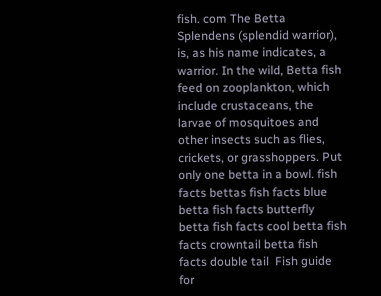fish. com The Betta Splendens (splendid warrior), is, as his name indicates, a warrior. In the wild, Betta fish feed on zooplankton, which include crustaceans, the larvae of mosquitoes and other insects such as flies, crickets, or grasshoppers. Put only one betta in a bowl. fish facts bettas fish facts blue betta fish facts butterfly betta fish facts cool betta fish facts crowntail betta fish facts double tail  Fish guide for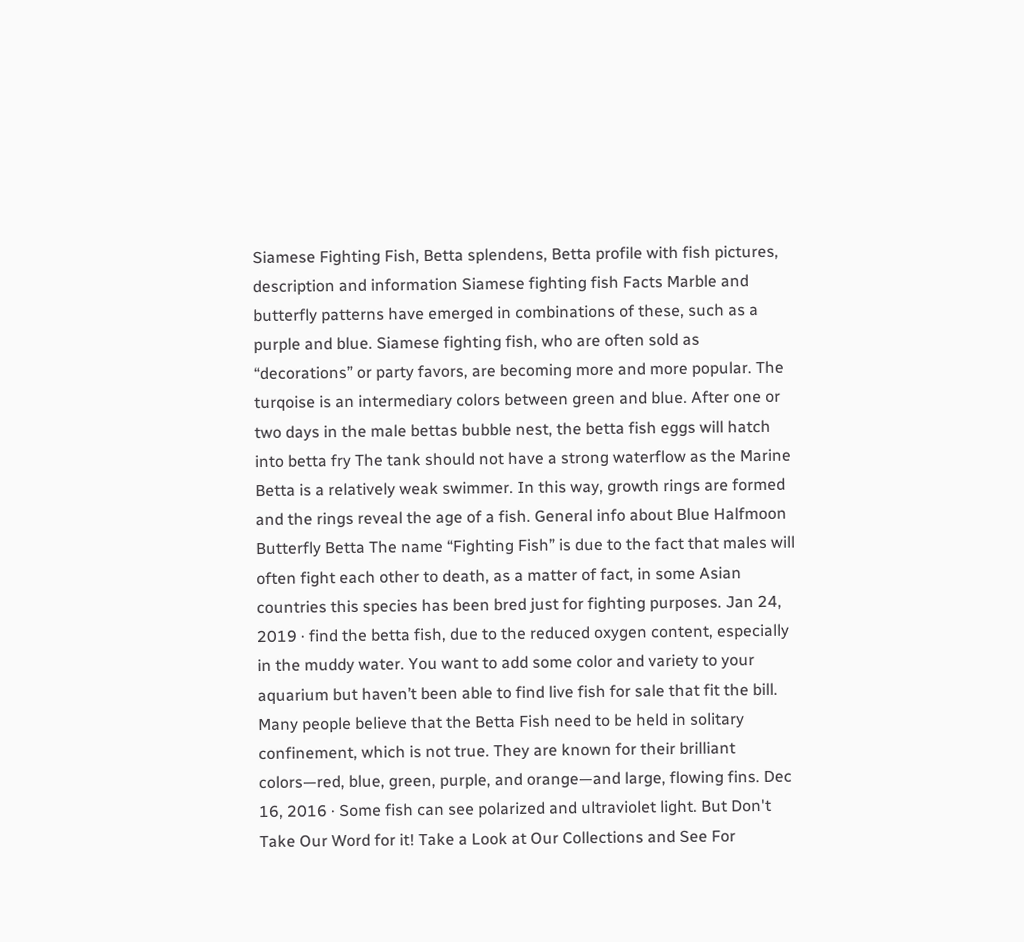Siamese Fighting Fish, Betta splendens, Betta profile with fish pictures, description and information Siamese fighting fish Facts Marble and butterfly patterns have emerged in combinations of these, such as a purple and blue. Siamese fighting fish, who are often sold as “decorations” or party favors, are becoming more and more popular. The turqoise is an intermediary colors between green and blue. After one or two days in the male bettas bubble nest, the betta fish eggs will hatch into betta fry The tank should not have a strong waterflow as the Marine Betta is a relatively weak swimmer. In this way, growth rings are formed and the rings reveal the age of a fish. General info about Blue Halfmoon Butterfly Betta The name “Fighting Fish” is due to the fact that males will often fight each other to death, as a matter of fact, in some Asian countries this species has been bred just for fighting purposes. Jan 24, 2019 · find the betta fish, due to the reduced oxygen content, especially in the muddy water. You want to add some color and variety to your aquarium but haven’t been able to find live fish for sale that fit the bill. Many people believe that the Betta Fish need to be held in solitary confinement, which is not true. They are known for their brilliant colors—red, blue, green, purple, and orange—and large, flowing fins. Dec 16, 2016 · Some fish can see polarized and ultraviolet light. But Don't Take Our Word for it! Take a Look at Our Collections and See For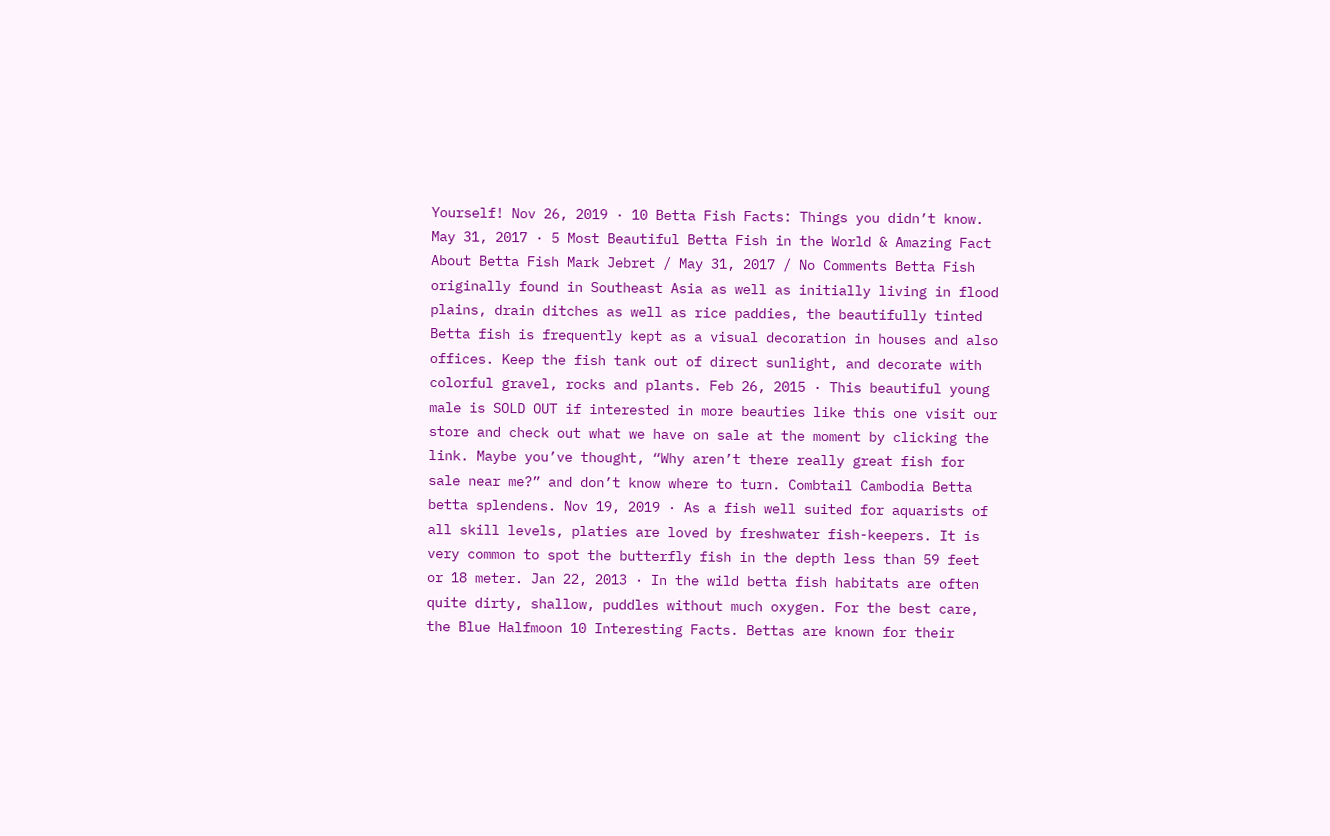Yourself! Nov 26, 2019 · 10 Betta Fish Facts: Things you didn’t know. May 31, 2017 · 5 Most Beautiful Betta Fish in the World & Amazing Fact About Betta Fish Mark Jebret / May 31, 2017 / No Comments Betta Fish originally found in Southeast Asia as well as initially living in flood plains, drain ditches as well as rice paddies, the beautifully tinted Betta fish is frequently kept as a visual decoration in houses and also offices. Keep the fish tank out of direct sunlight, and decorate with colorful gravel, rocks and plants. Feb 26, 2015 · This beautiful young male is SOLD OUT if interested in more beauties like this one visit our store and check out what we have on sale at the moment by clicking the link. Maybe you’ve thought, “Why aren’t there really great fish for sale near me?” and don’t know where to turn. Combtail Cambodia Betta betta splendens. Nov 19, 2019 · As a fish well suited for aquarists of all skill levels, platies are loved by freshwater fish-keepers. It is very common to spot the butterfly fish in the depth less than 59 feet or 18 meter. Jan 22, 2013 · In the wild betta fish habitats are often quite dirty, shallow, puddles without much oxygen. For the best care, the Blue Halfmoon 10 Interesting Facts. Bettas are known for their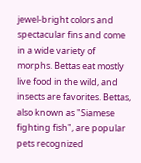jewel-bright colors and spectacular fins and come in a wide variety of morphs. Bettas eat mostly live food in the wild, and insects are favorites. Bettas, also known as "Siamese fighting fish", are popular pets recognized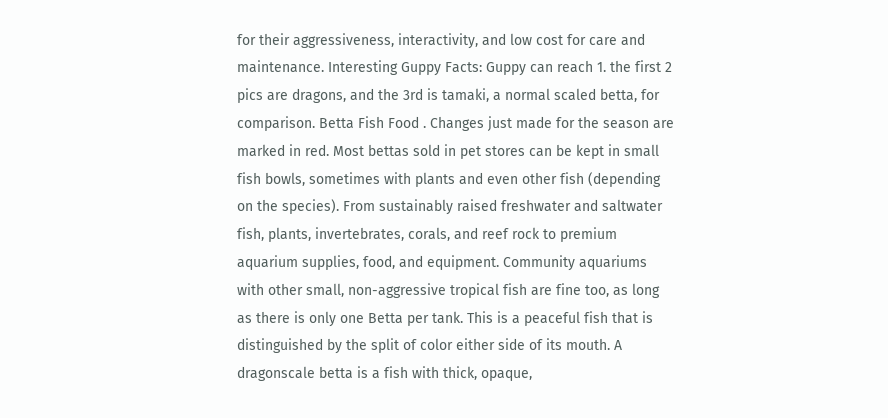for their aggressiveness, interactivity, and low cost for care and maintenance. Interesting Guppy Facts: Guppy can reach 1. the first 2 pics are dragons, and the 3rd is tamaki, a normal scaled betta, for comparison. Betta Fish Food . Changes just made for the season are marked in red. Most bettas sold in pet stores can be kept in small fish bowls, sometimes with plants and even other fish (depending on the species). From sustainably raised freshwater and saltwater fish, plants, invertebrates, corals, and reef rock to premium aquarium supplies, food, and equipment. Community aquariums with other small, non-aggressive tropical fish are fine too, as long as there is only one Betta per tank. This is a peaceful fish that is distinguished by the split of color either side of its mouth. A dragonscale betta is a fish with thick, opaque,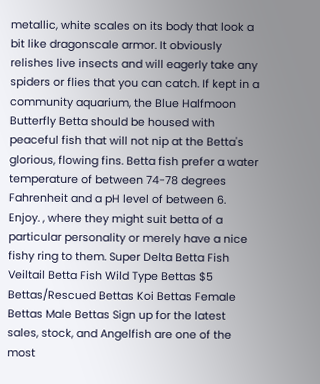metallic, white scales on its body that look a bit like dragonscale armor. It obviously relishes live insects and will eagerly take any spiders or flies that you can catch. If kept in a community aquarium, the Blue Halfmoon Butterfly Betta should be housed with peaceful fish that will not nip at the Betta's glorious, flowing fins. Betta fish prefer a water temperature of between 74-78 degrees Fahrenheit and a pH level of between 6. Enjoy. , where they might suit betta of a particular personality or merely have a nice fishy ring to them. Super Delta Betta Fish Veiltail Betta Fish Wild Type Bettas $5 Bettas/Rescued Bettas Koi Bettas Female Bettas Male Bettas Sign up for the latest sales, stock, and Angelfish are one of the most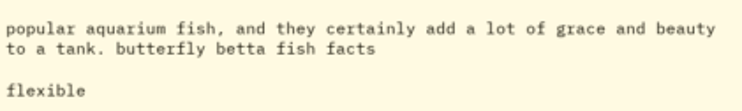popular aquarium fish, and they certainly add a lot of grace and beauty to a tank. butterfly betta fish facts

flexible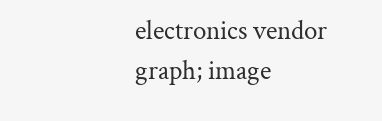electronics vendor graph; image